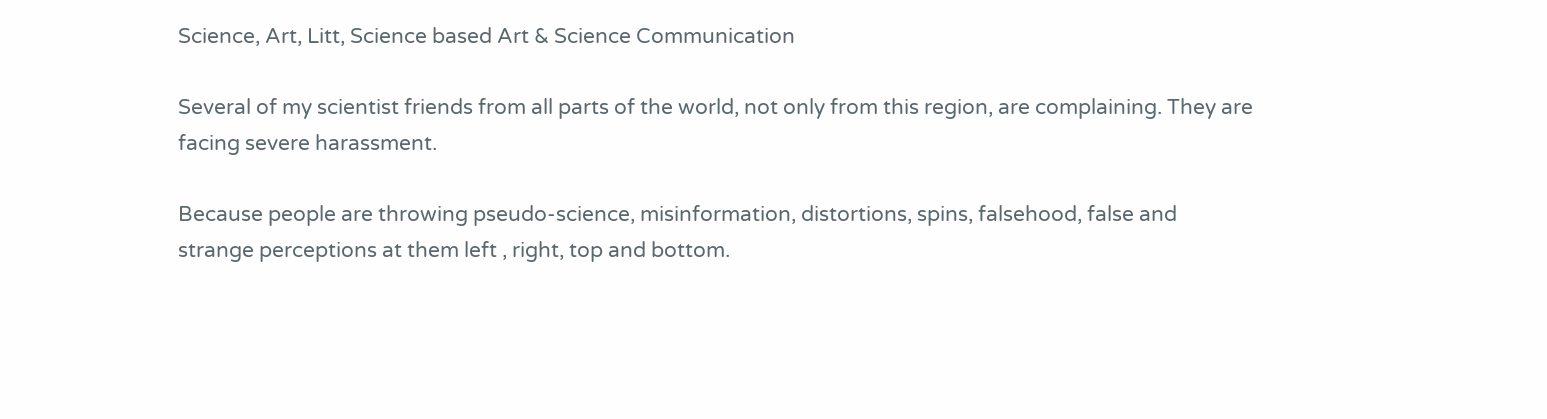Science, Art, Litt, Science based Art & Science Communication

Several of my scientist friends from all parts of the world, not only from this region, are complaining. They are facing severe harassment.

Because people are throwing pseudo-science, misinformation, distortions, spins, falsehood, false and strange perceptions at them left , right, top and bottom.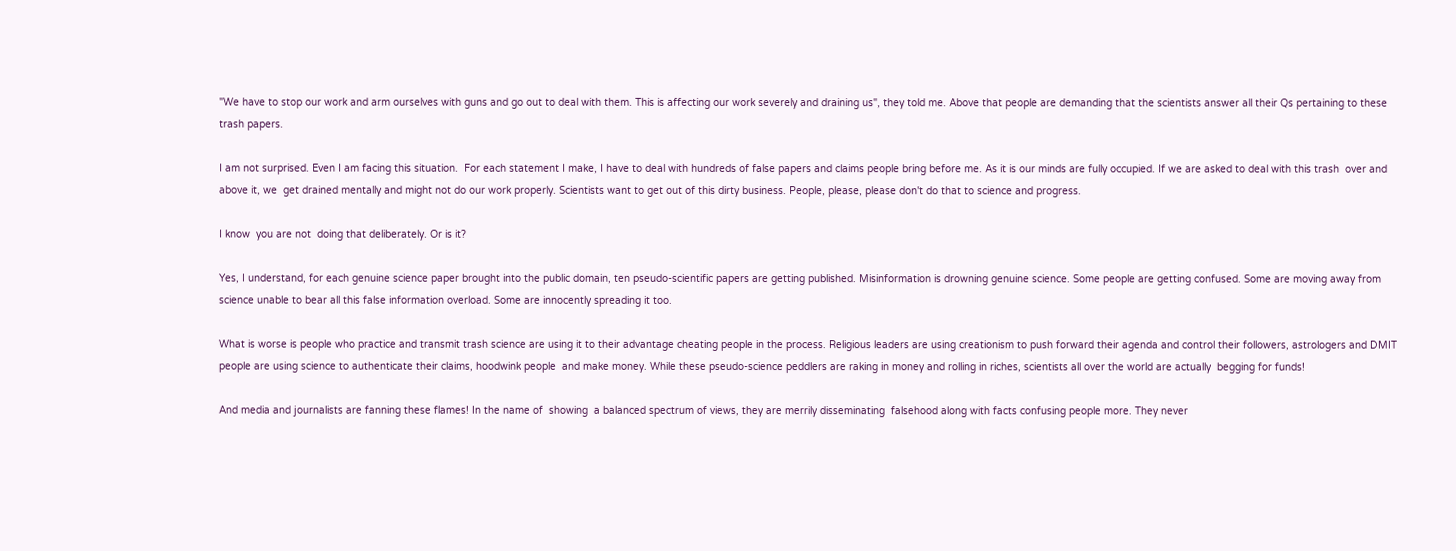"We have to stop our work and arm ourselves with guns and go out to deal with them. This is affecting our work severely and draining us", they told me. Above that people are demanding that the scientists answer all their Qs pertaining to these trash papers.

I am not surprised. Even I am facing this situation.  For each statement I make, I have to deal with hundreds of false papers and claims people bring before me. As it is our minds are fully occupied. If we are asked to deal with this trash  over and above it, we  get drained mentally and might not do our work properly. Scientists want to get out of this dirty business. People, please, please don't do that to science and progress.

I know  you are not  doing that deliberately. Or is it?

Yes, I understand, for each genuine science paper brought into the public domain, ten pseudo-scientific papers are getting published. Misinformation is drowning genuine science. Some people are getting confused. Some are moving away from science unable to bear all this false information overload. Some are innocently spreading it too.

What is worse is people who practice and transmit trash science are using it to their advantage cheating people in the process. Religious leaders are using creationism to push forward their agenda and control their followers, astrologers and DMIT people are using science to authenticate their claims, hoodwink people  and make money. While these pseudo-science peddlers are raking in money and rolling in riches, scientists all over the world are actually  begging for funds!

And media and journalists are fanning these flames! In the name of  showing  a balanced spectrum of views, they are merrily disseminating  falsehood along with facts confusing people more. They never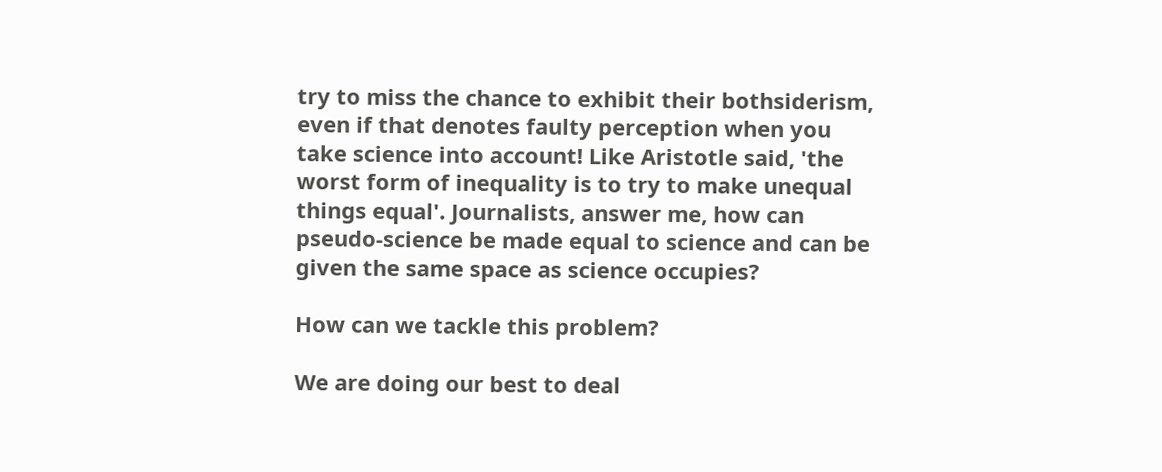try to miss the chance to exhibit their bothsiderism, even if that denotes faulty perception when you take science into account! Like Aristotle said, 'the worst form of inequality is to try to make unequal things equal'. Journalists, answer me, how can pseudo-science be made equal to science and can be given the same space as science occupies?

How can we tackle this problem?

We are doing our best to deal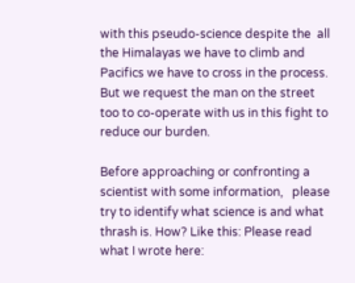with this pseudo-science despite the  all the Himalayas we have to climb and Pacifics we have to cross in the process. But we request the man on the street too to co-operate with us in this fight to reduce our burden.

Before approaching or confronting a scientist with some information,   please try to identify what science is and what thrash is. How? Like this: Please read what I wrote here: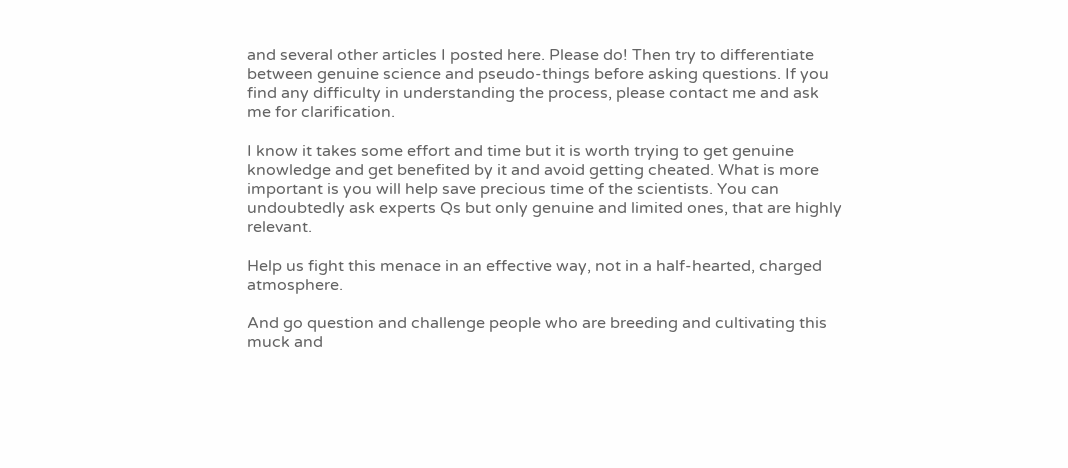and several other articles I posted here. Please do! Then try to differentiate between genuine science and pseudo-things before asking questions. If you find any difficulty in understanding the process, please contact me and ask me for clarification.

I know it takes some effort and time but it is worth trying to get genuine knowledge and get benefited by it and avoid getting cheated. What is more important is you will help save precious time of the scientists. You can undoubtedly ask experts Qs but only genuine and limited ones, that are highly relevant.

Help us fight this menace in an effective way, not in a half-hearted, charged atmosphere.

And go question and challenge people who are breeding and cultivating this muck and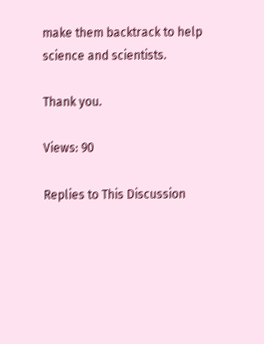make them backtrack to help science and scientists.

Thank you.

Views: 90

Replies to This Discussion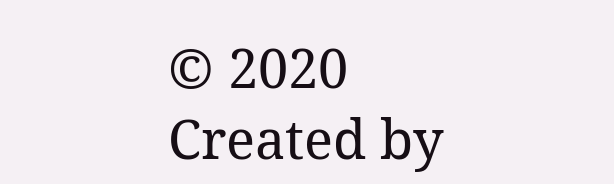© 2020   Created by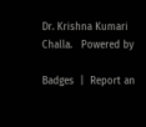Dr. Krishna Kumari Challa.   Powered by

Badges  |  Report an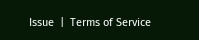Issue  |  Terms of Service